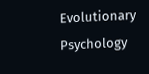Evolutionary Psychology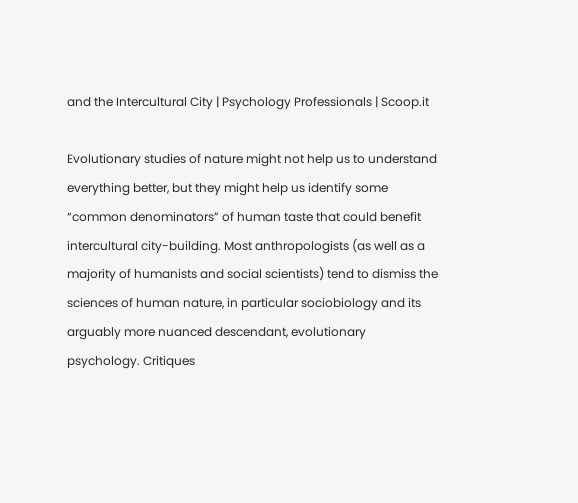and the Intercultural City | Psychology Professionals | Scoop.it

Evolutionary studies of nature might not help us to understand everything better, but they might help us identify some “common denominators” of human taste that could benefit intercultural city-building. Most anthropologists (as well as a majority of humanists and social scientists) tend to dismiss the sciences of human nature, in particular sociobiology and its arguably more nuanced descendant, evolutionary psychology. Critiques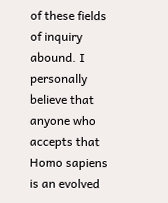of these fields of inquiry abound. I personally believe that anyone who accepts that Homo sapiens is an evolved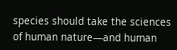species should take the sciences of human nature—and human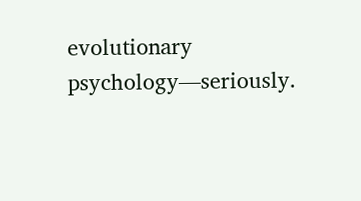evolutionary psychology—seriously.